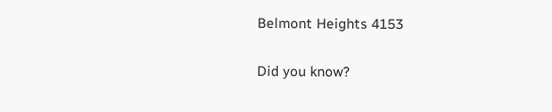Belmont Heights 4153

Did you know?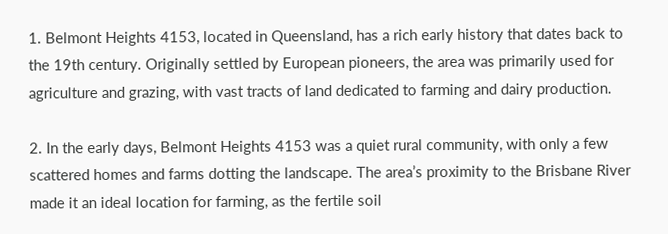1. Belmont Heights 4153, located in Queensland, has a rich early history that dates back to the 19th century. Originally settled by European pioneers, the area was primarily used for agriculture and grazing, with vast tracts of land dedicated to farming and dairy production.

2. In the early days, Belmont Heights 4153 was a quiet rural community, with only a few scattered homes and farms dotting the landscape. The area’s proximity to the Brisbane River made it an ideal location for farming, as the fertile soil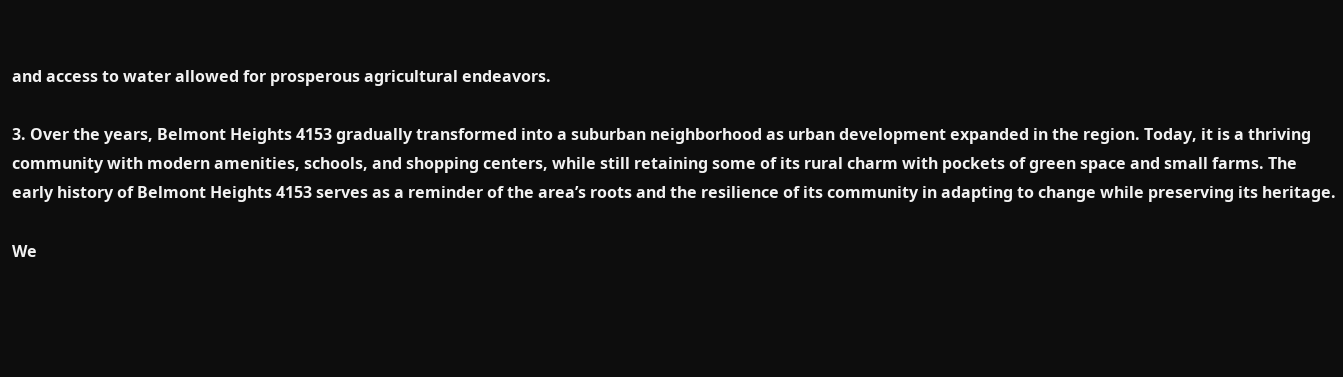and access to water allowed for prosperous agricultural endeavors.

3. Over the years, Belmont Heights 4153 gradually transformed into a suburban neighborhood as urban development expanded in the region. Today, it is a thriving community with modern amenities, schools, and shopping centers, while still retaining some of its rural charm with pockets of green space and small farms. The early history of Belmont Heights 4153 serves as a reminder of the area’s roots and the resilience of its community in adapting to change while preserving its heritage.

We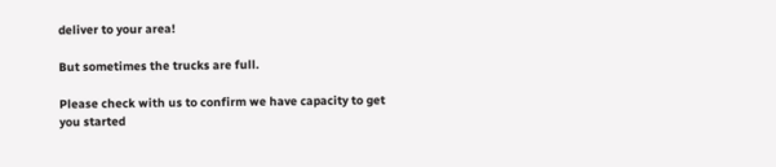deliver to your area!

But sometimes the trucks are full.

Please check with us to confirm we have capacity to get you started